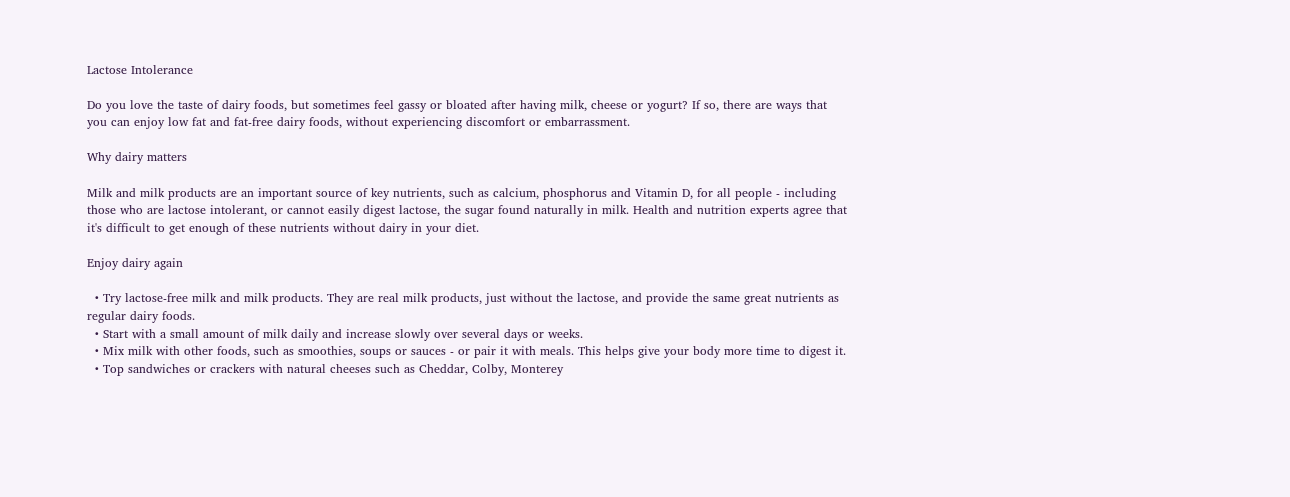Lactose Intolerance

Do you love the taste of dairy foods, but sometimes feel gassy or bloated after having milk, cheese or yogurt? If so, there are ways that you can enjoy low fat and fat-free dairy foods, without experiencing discomfort or embarrassment.

Why dairy matters

Milk and milk products are an important source of key nutrients, such as calcium, phosphorus and Vitamin D, for all people - including those who are lactose intolerant, or cannot easily digest lactose, the sugar found naturally in milk. Health and nutrition experts agree that it's difficult to get enough of these nutrients without dairy in your diet.

Enjoy dairy again

  • Try lactose-free milk and milk products. They are real milk products, just without the lactose, and provide the same great nutrients as regular dairy foods.
  • Start with a small amount of milk daily and increase slowly over several days or weeks.
  • Mix milk with other foods, such as smoothies, soups or sauces - or pair it with meals. This helps give your body more time to digest it.
  • Top sandwiches or crackers with natural cheeses such as Cheddar, Colby, Monterey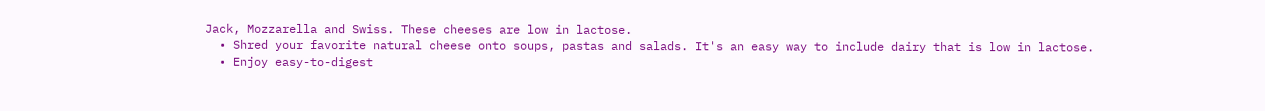Jack, Mozzarella and Swiss. These cheeses are low in lactose.
  • Shred your favorite natural cheese onto soups, pastas and salads. It's an easy way to include dairy that is low in lactose.
  • Enjoy easy-to-digest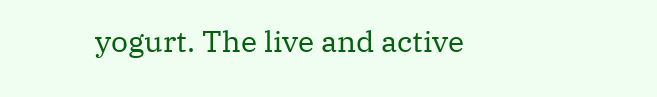yogurt. The live and active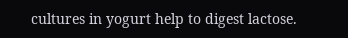cultures in yogurt help to digest lactose.